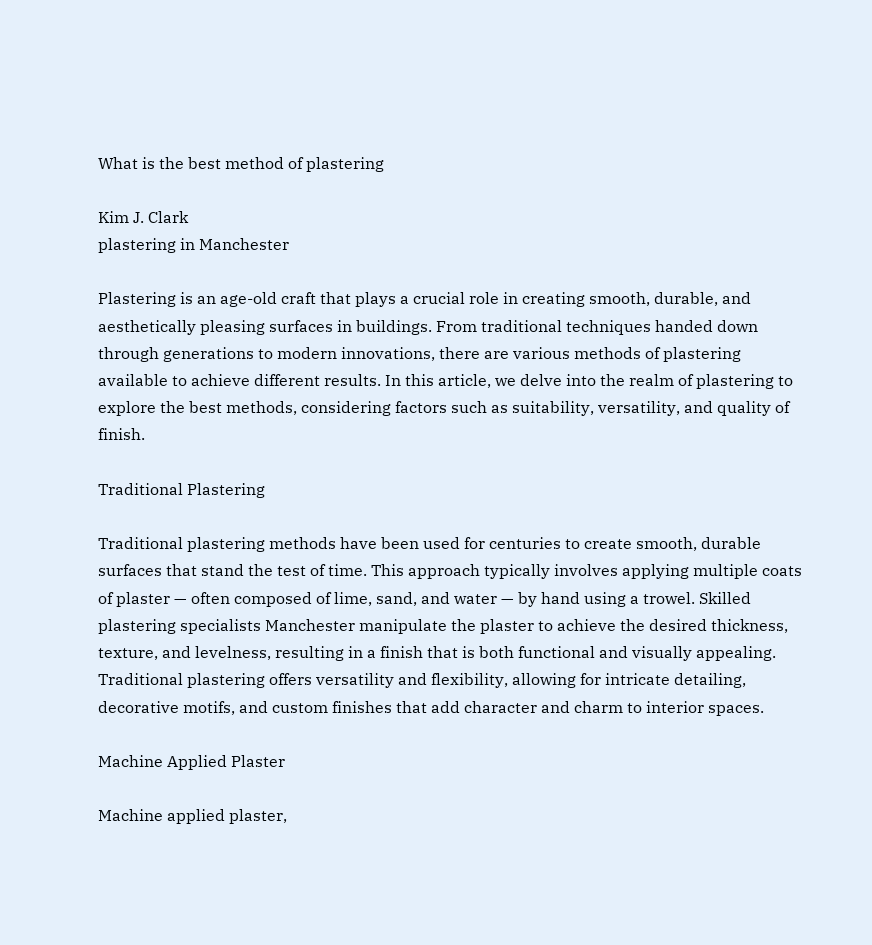What is the best method of plastering

Kim J. Clark
plastering in Manchester

Plastering is an age-old craft that plays a crucial role in creating smooth, durable, and aesthetically pleasing surfaces in buildings. From traditional techniques handed down through generations to modern innovations, there are various methods of plastering available to achieve different results. In this article, we delve into the realm of plastering to explore the best methods, considering factors such as suitability, versatility, and quality of finish.

Traditional Plastering

Traditional plastering methods have been used for centuries to create smooth, durable surfaces that stand the test of time. This approach typically involves applying multiple coats of plaster — often composed of lime, sand, and water — by hand using a trowel. Skilled plastering specialists Manchester manipulate the plaster to achieve the desired thickness, texture, and levelness, resulting in a finish that is both functional and visually appealing. Traditional plastering offers versatility and flexibility, allowing for intricate detailing, decorative motifs, and custom finishes that add character and charm to interior spaces.

Machine Applied Plaster

Machine applied plaster,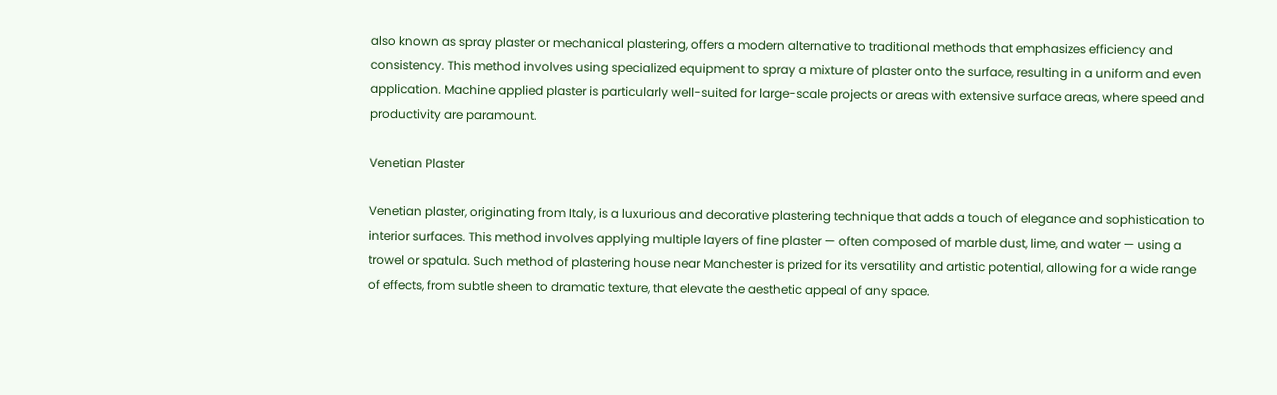also known as spray plaster or mechanical plastering, offers a modern alternative to traditional methods that emphasizes efficiency and consistency. This method involves using specialized equipment to spray a mixture of plaster onto the surface, resulting in a uniform and even application. Machine applied plaster is particularly well-suited for large-scale projects or areas with extensive surface areas, where speed and productivity are paramount.

Venetian Plaster

Venetian plaster, originating from Italy, is a luxurious and decorative plastering technique that adds a touch of elegance and sophistication to interior surfaces. This method involves applying multiple layers of fine plaster — often composed of marble dust, lime, and water — using a trowel or spatula. Such method of plastering house near Manchester is prized for its versatility and artistic potential, allowing for a wide range of effects, from subtle sheen to dramatic texture, that elevate the aesthetic appeal of any space.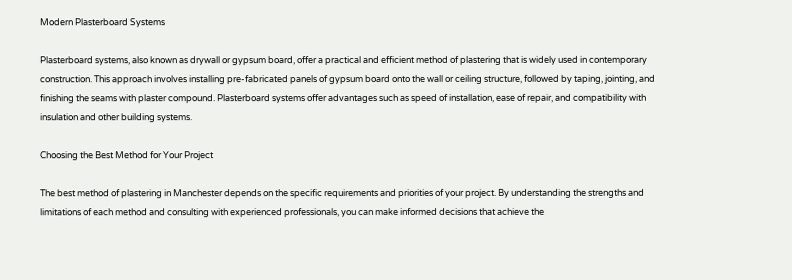Modern Plasterboard Systems

Plasterboard systems, also known as drywall or gypsum board, offer a practical and efficient method of plastering that is widely used in contemporary construction. This approach involves installing pre-fabricated panels of gypsum board onto the wall or ceiling structure, followed by taping, jointing, and finishing the seams with plaster compound. Plasterboard systems offer advantages such as speed of installation, ease of repair, and compatibility with insulation and other building systems.

Choosing the Best Method for Your Project

The best method of plastering in Manchester depends on the specific requirements and priorities of your project. By understanding the strengths and limitations of each method and consulting with experienced professionals, you can make informed decisions that achieve the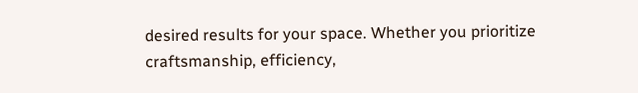desired results for your space. Whether you prioritize craftsmanship, efficiency,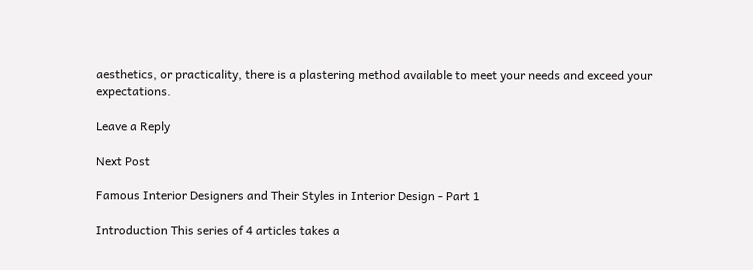aesthetics, or practicality, there is a plastering method available to meet your needs and exceed your expectations.

Leave a Reply

Next Post

Famous Interior Designers and Their Styles in Interior Design - Part 1

Introduction This series of 4 articles takes a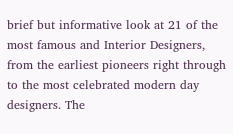brief but informative look at 21 of the most famous and Interior Designers, from the earliest pioneers right through to the most celebrated modern day designers. The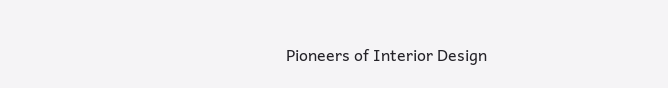Pioneers of Interior Design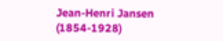Jean-Henri Jansen (1854-1928)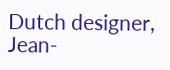Dutch designer, Jean-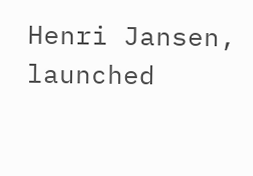Henri Jansen, launched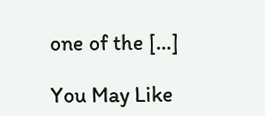one of the […]

You May Like